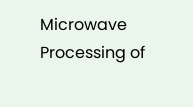Microwave Processing of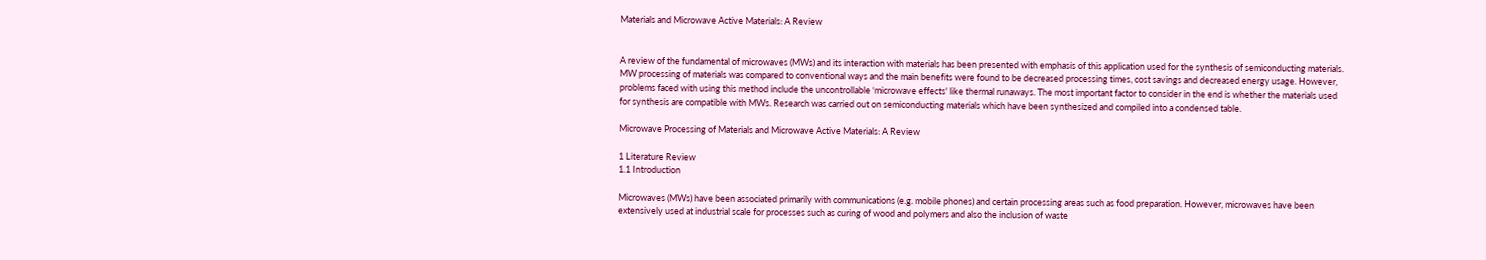Materials and Microwave Active Materials: A Review


A review of the fundamental of microwaves (MWs) and its interaction with materials has been presented with emphasis of this application used for the synthesis of semiconducting materials. MW processing of materials was compared to conventional ways and the main benefits were found to be decreased processing times, cost savings and decreased energy usage. However, problems faced with using this method include the uncontrollable ‘microwave effects' like thermal runaways. The most important factor to consider in the end is whether the materials used for synthesis are compatible with MWs. Research was carried out on semiconducting materials which have been synthesized and compiled into a condensed table.

Microwave Processing of Materials and Microwave Active Materials: A Review

1 Literature Review
1.1 Introduction

Microwaves (MWs) have been associated primarily with communications (e.g. mobile phones) and certain processing areas such as food preparation. However, microwaves have been extensively used at industrial scale for processes such as curing of wood and polymers and also the inclusion of waste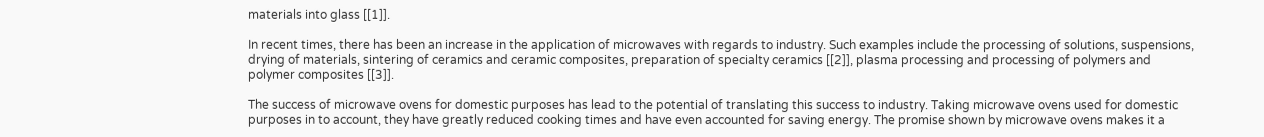materials into glass [[1]].

In recent times, there has been an increase in the application of microwaves with regards to industry. Such examples include the processing of solutions, suspensions, drying of materials, sintering of ceramics and ceramic composites, preparation of specialty ceramics [[2]], plasma processing and processing of polymers and polymer composites [[3]].

The success of microwave ovens for domestic purposes has lead to the potential of translating this success to industry. Taking microwave ovens used for domestic purposes in to account, they have greatly reduced cooking times and have even accounted for saving energy. The promise shown by microwave ovens makes it a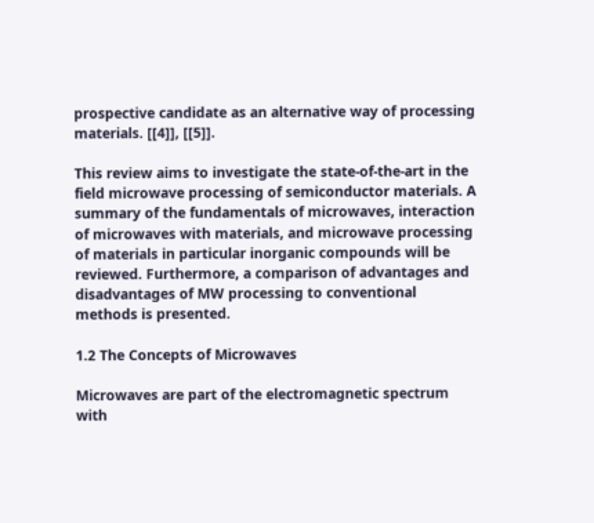prospective candidate as an alternative way of processing materials. [[4]], [[5]].

This review aims to investigate the state-of-the-art in the field microwave processing of semiconductor materials. A summary of the fundamentals of microwaves, interaction of microwaves with materials, and microwave processing of materials in particular inorganic compounds will be reviewed. Furthermore, a comparison of advantages and disadvantages of MW processing to conventional methods is presented.

1.2 The Concepts of Microwaves

Microwaves are part of the electromagnetic spectrum with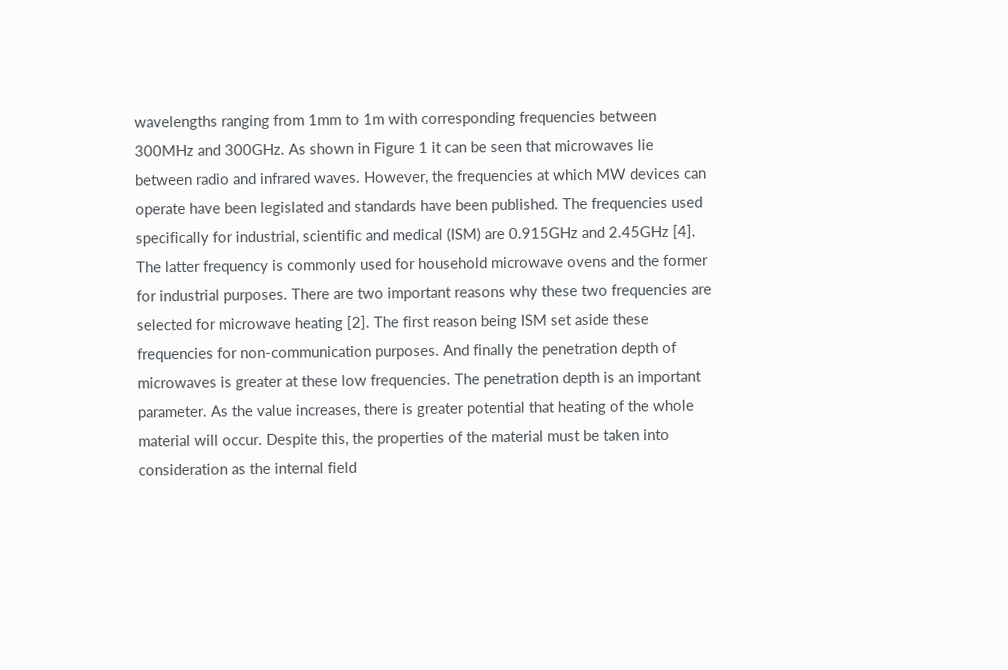wavelengths ranging from 1mm to 1m with corresponding frequencies between 300MHz and 300GHz. As shown in Figure 1 it can be seen that microwaves lie between radio and infrared waves. However, the frequencies at which MW devices can operate have been legislated and standards have been published. The frequencies used specifically for industrial, scientific and medical (ISM) are 0.915GHz and 2.45GHz [4]. The latter frequency is commonly used for household microwave ovens and the former for industrial purposes. There are two important reasons why these two frequencies are selected for microwave heating [2]. The first reason being ISM set aside these frequencies for non-communication purposes. And finally the penetration depth of microwaves is greater at these low frequencies. The penetration depth is an important parameter. As the value increases, there is greater potential that heating of the whole material will occur. Despite this, the properties of the material must be taken into consideration as the internal field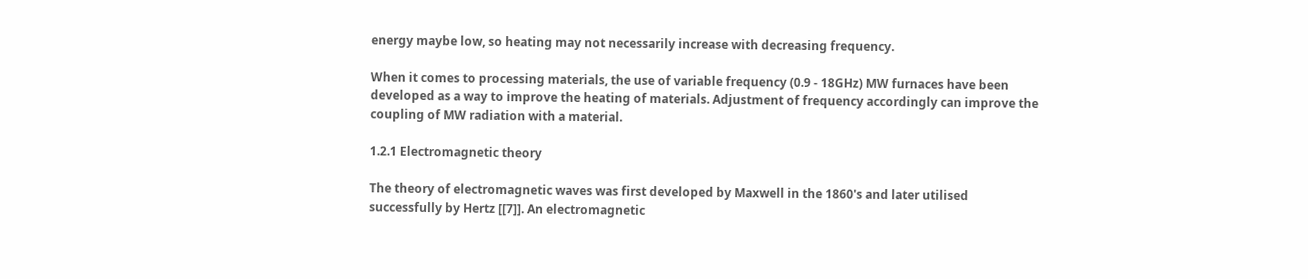energy maybe low, so heating may not necessarily increase with decreasing frequency.

When it comes to processing materials, the use of variable frequency (0.9 - 18GHz) MW furnaces have been developed as a way to improve the heating of materials. Adjustment of frequency accordingly can improve the coupling of MW radiation with a material.

1.2.1 Electromagnetic theory

The theory of electromagnetic waves was first developed by Maxwell in the 1860's and later utilised successfully by Hertz [[7]]. An electromagnetic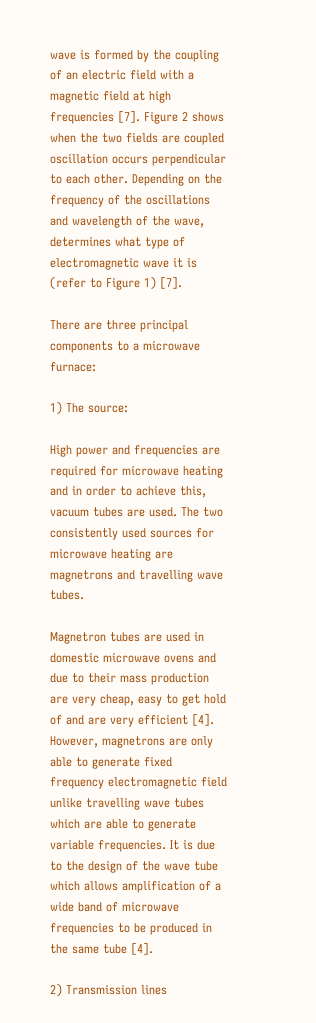wave is formed by the coupling of an electric field with a magnetic field at high frequencies [7]. Figure 2 shows when the two fields are coupled oscillation occurs perpendicular to each other. Depending on the frequency of the oscillations and wavelength of the wave, determines what type of electromagnetic wave it is (refer to Figure 1) [7].

There are three principal components to a microwave furnace:

1) The source:

High power and frequencies are required for microwave heating and in order to achieve this, vacuum tubes are used. The two consistently used sources for microwave heating are magnetrons and travelling wave tubes.

Magnetron tubes are used in domestic microwave ovens and due to their mass production are very cheap, easy to get hold of and are very efficient [4]. However, magnetrons are only able to generate fixed frequency electromagnetic field unlike travelling wave tubes which are able to generate variable frequencies. It is due to the design of the wave tube which allows amplification of a wide band of microwave frequencies to be produced in the same tube [4].

2) Transmission lines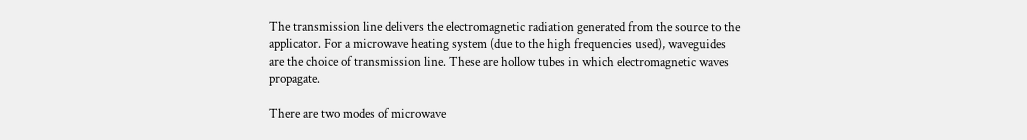The transmission line delivers the electromagnetic radiation generated from the source to the applicator. For a microwave heating system (due to the high frequencies used), waveguides are the choice of transmission line. These are hollow tubes in which electromagnetic waves propagate.

There are two modes of microwave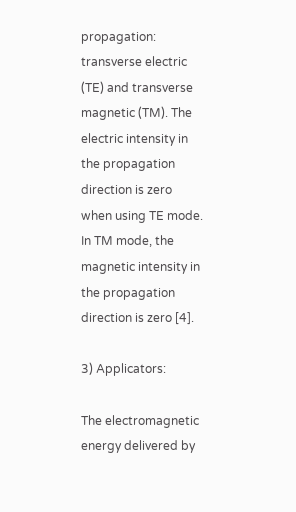propagation: transverse electric (TE) and transverse magnetic (TM). The electric intensity in the propagation direction is zero when using TE mode. In TM mode, the magnetic intensity in the propagation direction is zero [4].

3) Applicators:

The electromagnetic energy delivered by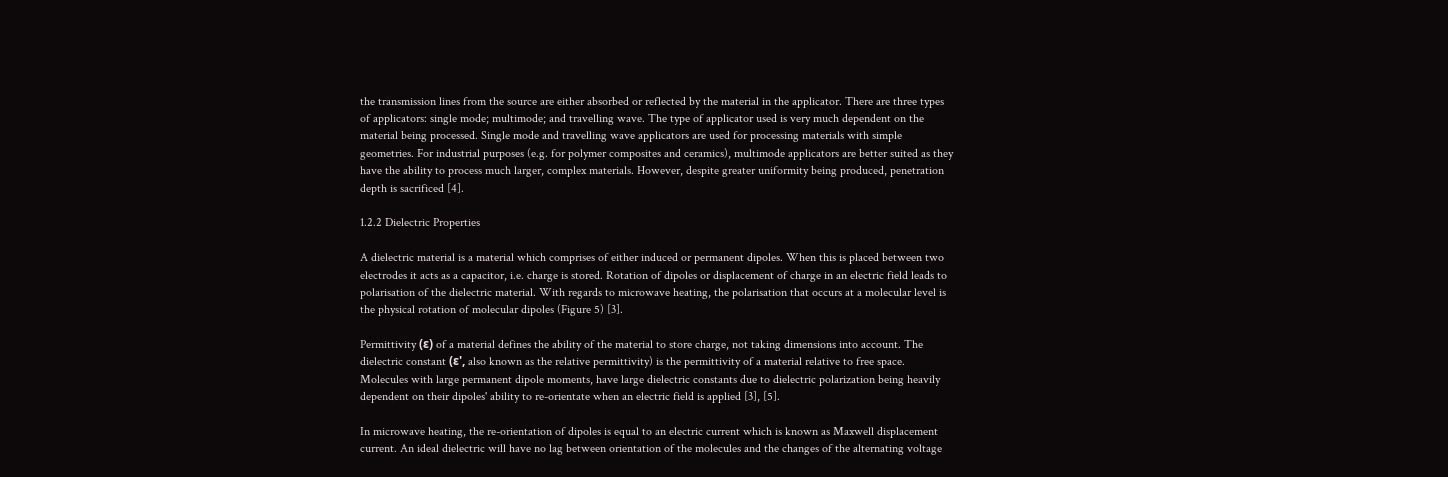the transmission lines from the source are either absorbed or reflected by the material in the applicator. There are three types of applicators: single mode; multimode; and travelling wave. The type of applicator used is very much dependent on the material being processed. Single mode and travelling wave applicators are used for processing materials with simple geometries. For industrial purposes (e.g. for polymer composites and ceramics), multimode applicators are better suited as they have the ability to process much larger, complex materials. However, despite greater uniformity being produced, penetration depth is sacrificed [4].

1.2.2 Dielectric Properties

A dielectric material is a material which comprises of either induced or permanent dipoles. When this is placed between two electrodes it acts as a capacitor, i.e. charge is stored. Rotation of dipoles or displacement of charge in an electric field leads to polarisation of the dielectric material. With regards to microwave heating, the polarisation that occurs at a molecular level is the physical rotation of molecular dipoles (Figure 5) [3].

Permittivity (ε) of a material defines the ability of the material to store charge, not taking dimensions into account. The dielectric constant (ε', also known as the relative permittivity) is the permittivity of a material relative to free space. Molecules with large permanent dipole moments, have large dielectric constants due to dielectric polarization being heavily dependent on their dipoles' ability to re-orientate when an electric field is applied [3], [5].

In microwave heating, the re-orientation of dipoles is equal to an electric current which is known as Maxwell displacement current. An ideal dielectric will have no lag between orientation of the molecules and the changes of the alternating voltage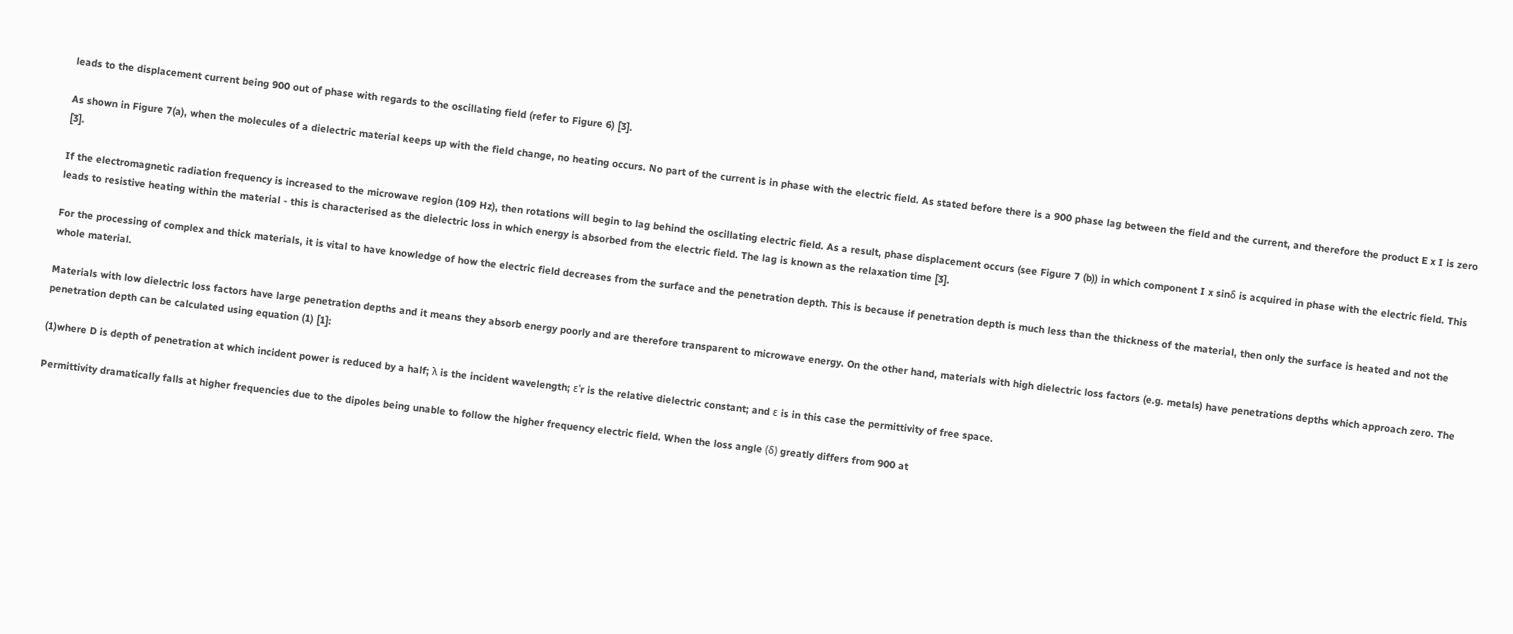leads to the displacement current being 900 out of phase with regards to the oscillating field (refer to Figure 6) [3].

As shown in Figure 7(a), when the molecules of a dielectric material keeps up with the field change, no heating occurs. No part of the current is in phase with the electric field. As stated before there is a 900 phase lag between the field and the current, and therefore the product E x I is zero [3].

If the electromagnetic radiation frequency is increased to the microwave region (109 Hz), then rotations will begin to lag behind the oscillating electric field. As a result, phase displacement occurs (see Figure 7 (b)) in which component I x sinδ is acquired in phase with the electric field. This leads to resistive heating within the material - this is characterised as the dielectric loss in which energy is absorbed from the electric field. The lag is known as the relaxation time [3].

For the processing of complex and thick materials, it is vital to have knowledge of how the electric field decreases from the surface and the penetration depth. This is because if penetration depth is much less than the thickness of the material, then only the surface is heated and not the whole material.

Materials with low dielectric loss factors have large penetration depths and it means they absorb energy poorly and are therefore transparent to microwave energy. On the other hand, materials with high dielectric loss factors (e.g. metals) have penetrations depths which approach zero. The penetration depth can be calculated using equation (1) [1]:

(1)where D is depth of penetration at which incident power is reduced by a half; λ is the incident wavelength; ε'r is the relative dielectric constant; and ε is in this case the permittivity of free space.

Permittivity dramatically falls at higher frequencies due to the dipoles being unable to follow the higher frequency electric field. When the loss angle (δ) greatly differs from 900 at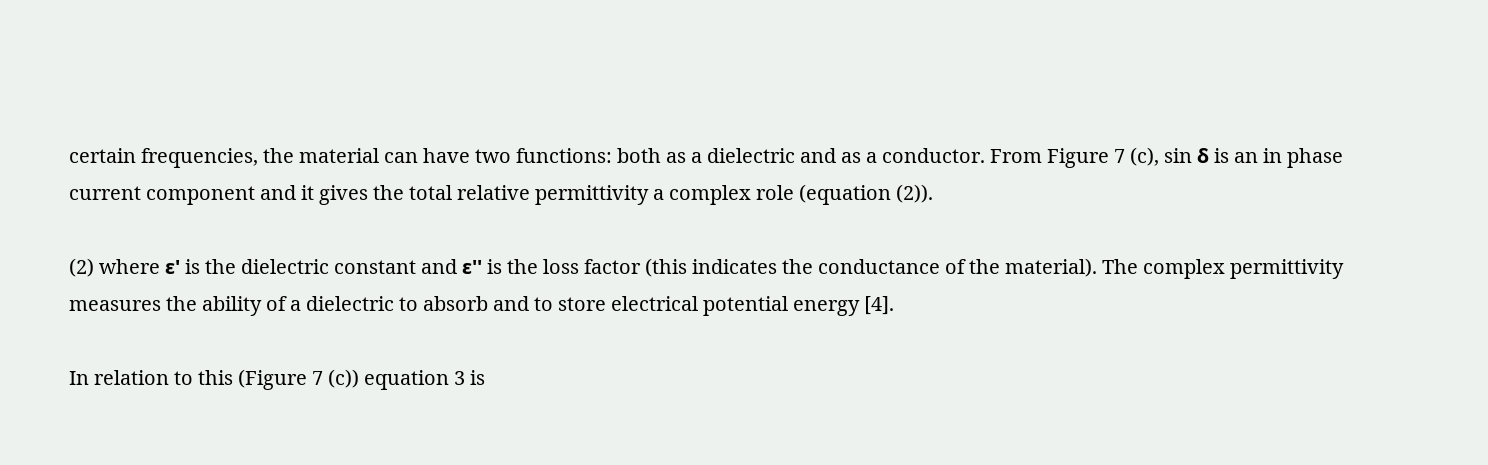certain frequencies, the material can have two functions: both as a dielectric and as a conductor. From Figure 7 (c), sin δ is an in phase current component and it gives the total relative permittivity a complex role (equation (2)).

(2) where ε' is the dielectric constant and ε'' is the loss factor (this indicates the conductance of the material). The complex permittivity measures the ability of a dielectric to absorb and to store electrical potential energy [4].

In relation to this (Figure 7 (c)) equation 3 is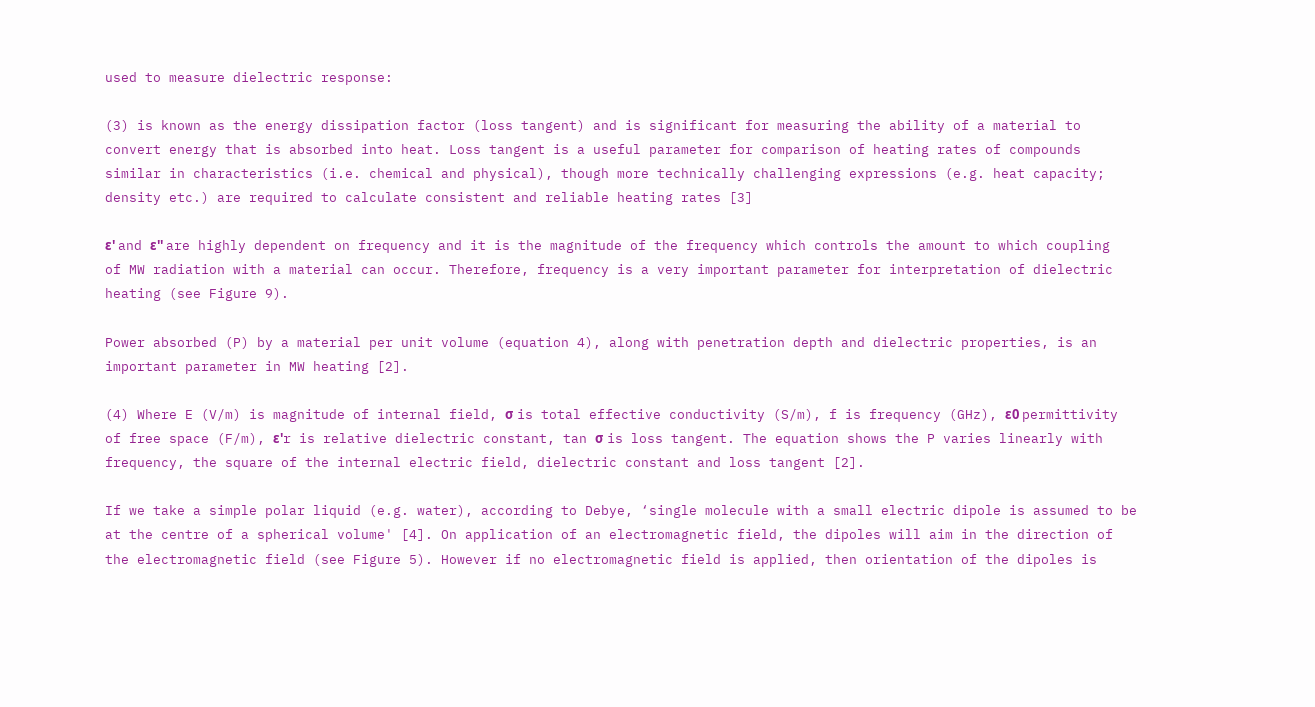used to measure dielectric response:

(3) is known as the energy dissipation factor (loss tangent) and is significant for measuring the ability of a material to convert energy that is absorbed into heat. Loss tangent is a useful parameter for comparison of heating rates of compounds similar in characteristics (i.e. chemical and physical), though more technically challenging expressions (e.g. heat capacity; density etc.) are required to calculate consistent and reliable heating rates [3]

ε' and ε'' are highly dependent on frequency and it is the magnitude of the frequency which controls the amount to which coupling of MW radiation with a material can occur. Therefore, frequency is a very important parameter for interpretation of dielectric heating (see Figure 9).

Power absorbed (P) by a material per unit volume (equation 4), along with penetration depth and dielectric properties, is an important parameter in MW heating [2].

(4) Where E (V/m) is magnitude of internal field, σ is total effective conductivity (S/m), f is frequency (GHz), ε0 permittivity of free space (F/m), ε'r is relative dielectric constant, tan σ is loss tangent. The equation shows the P varies linearly with frequency, the square of the internal electric field, dielectric constant and loss tangent [2].

If we take a simple polar liquid (e.g. water), according to Debye, ‘single molecule with a small electric dipole is assumed to be at the centre of a spherical volume' [4]. On application of an electromagnetic field, the dipoles will aim in the direction of the electromagnetic field (see Figure 5). However if no electromagnetic field is applied, then orientation of the dipoles is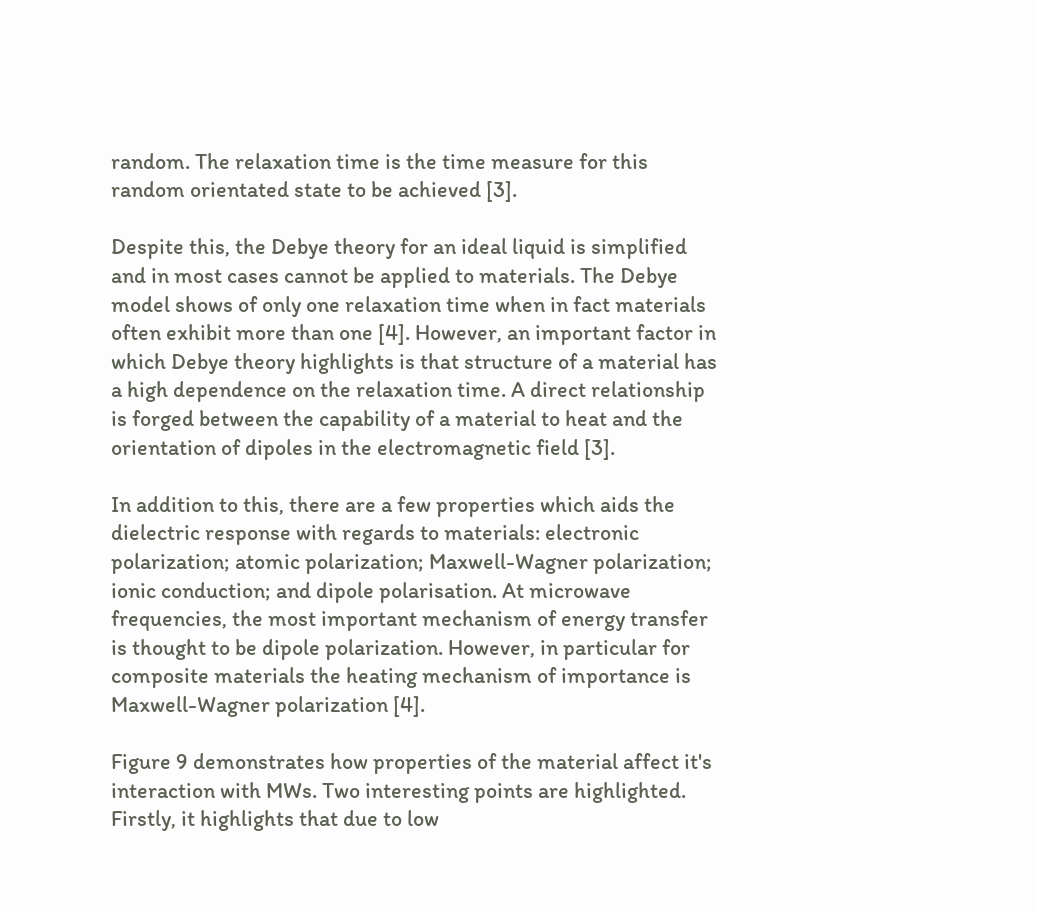random. The relaxation time is the time measure for this random orientated state to be achieved [3].

Despite this, the Debye theory for an ideal liquid is simplified and in most cases cannot be applied to materials. The Debye model shows of only one relaxation time when in fact materials often exhibit more than one [4]. However, an important factor in which Debye theory highlights is that structure of a material has a high dependence on the relaxation time. A direct relationship is forged between the capability of a material to heat and the orientation of dipoles in the electromagnetic field [3].

In addition to this, there are a few properties which aids the dielectric response with regards to materials: electronic polarization; atomic polarization; Maxwell-Wagner polarization; ionic conduction; and dipole polarisation. At microwave frequencies, the most important mechanism of energy transfer is thought to be dipole polarization. However, in particular for composite materials the heating mechanism of importance is Maxwell-Wagner polarization [4].

Figure 9 demonstrates how properties of the material affect it's interaction with MWs. Two interesting points are highlighted. Firstly, it highlights that due to low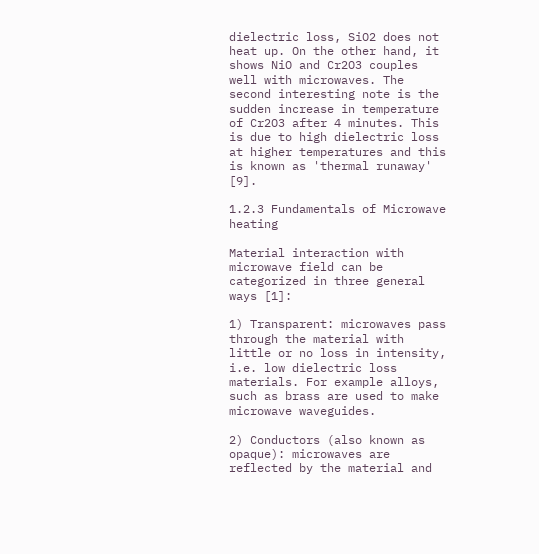dielectric loss, SiO2 does not heat up. On the other hand, it shows NiO and Cr2O3 couples well with microwaves. The second interesting note is the sudden increase in temperature of Cr2O3 after 4 minutes. This is due to high dielectric loss at higher temperatures and this is known as 'thermal runaway' [9].

1.2.3 Fundamentals of Microwave heating

Material interaction with microwave field can be categorized in three general ways [1]:

1) Transparent: microwaves pass through the material with little or no loss in intensity, i.e. low dielectric loss materials. For example alloys, such as brass are used to make microwave waveguides.

2) Conductors (also known as opaque): microwaves are reflected by the material and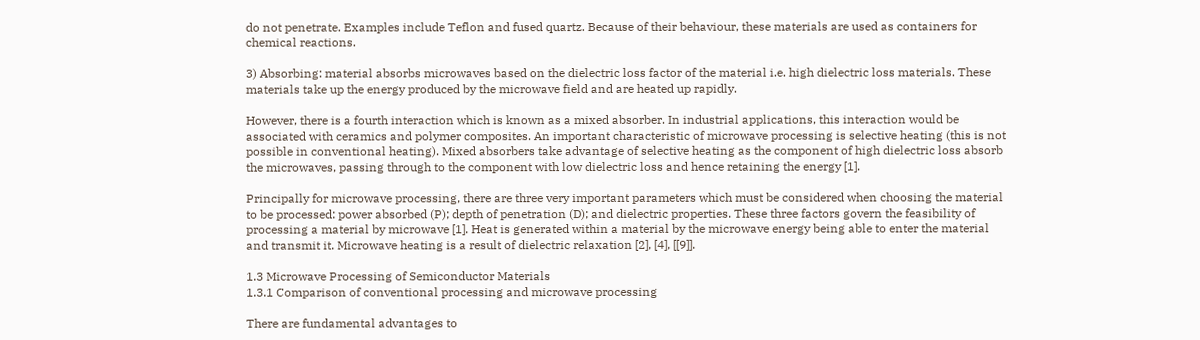do not penetrate. Examples include Teflon and fused quartz. Because of their behaviour, these materials are used as containers for chemical reactions.

3) Absorbing: material absorbs microwaves based on the dielectric loss factor of the material i.e. high dielectric loss materials. These materials take up the energy produced by the microwave field and are heated up rapidly.

However, there is a fourth interaction which is known as a mixed absorber. In industrial applications, this interaction would be associated with ceramics and polymer composites. An important characteristic of microwave processing is selective heating (this is not possible in conventional heating). Mixed absorbers take advantage of selective heating as the component of high dielectric loss absorb the microwaves, passing through to the component with low dielectric loss and hence retaining the energy [1].

Principally for microwave processing, there are three very important parameters which must be considered when choosing the material to be processed: power absorbed (P); depth of penetration (D); and dielectric properties. These three factors govern the feasibility of processing a material by microwave [1]. Heat is generated within a material by the microwave energy being able to enter the material and transmit it. Microwave heating is a result of dielectric relaxation [2], [4], [[9]].

1.3 Microwave Processing of Semiconductor Materials
1.3.1 Comparison of conventional processing and microwave processing

There are fundamental advantages to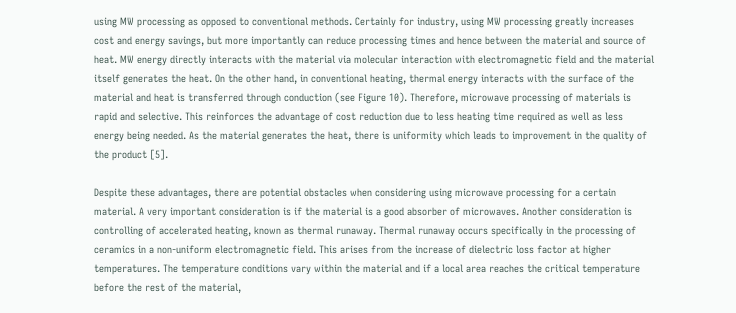using MW processing as opposed to conventional methods. Certainly for industry, using MW processing greatly increases cost and energy savings, but more importantly can reduce processing times and hence between the material and source of heat. MW energy directly interacts with the material via molecular interaction with electromagnetic field and the material itself generates the heat. On the other hand, in conventional heating, thermal energy interacts with the surface of the material and heat is transferred through conduction (see Figure 10). Therefore, microwave processing of materials is rapid and selective. This reinforces the advantage of cost reduction due to less heating time required as well as less energy being needed. As the material generates the heat, there is uniformity which leads to improvement in the quality of the product [5].

Despite these advantages, there are potential obstacles when considering using microwave processing for a certain material. A very important consideration is if the material is a good absorber of microwaves. Another consideration is controlling of accelerated heating, known as thermal runaway. Thermal runaway occurs specifically in the processing of ceramics in a non-uniform electromagnetic field. This arises from the increase of dielectric loss factor at higher temperatures. The temperature conditions vary within the material and if a local area reaches the critical temperature before the rest of the material,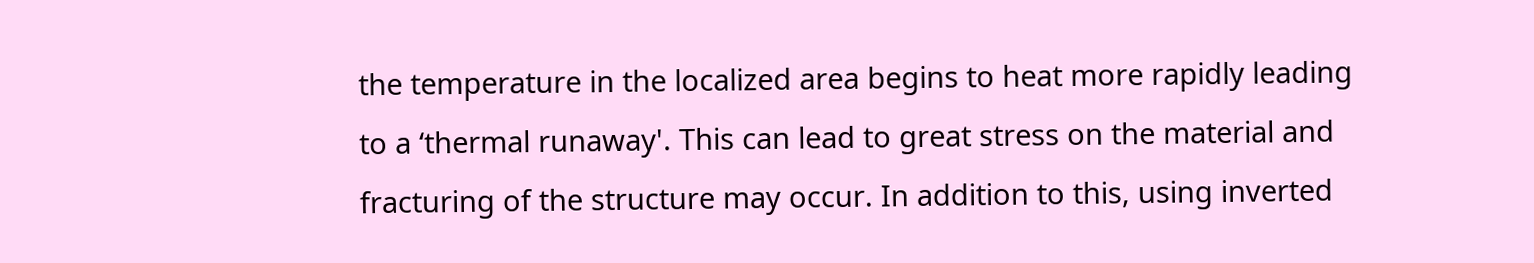the temperature in the localized area begins to heat more rapidly leading to a ‘thermal runaway'. This can lead to great stress on the material and fracturing of the structure may occur. In addition to this, using inverted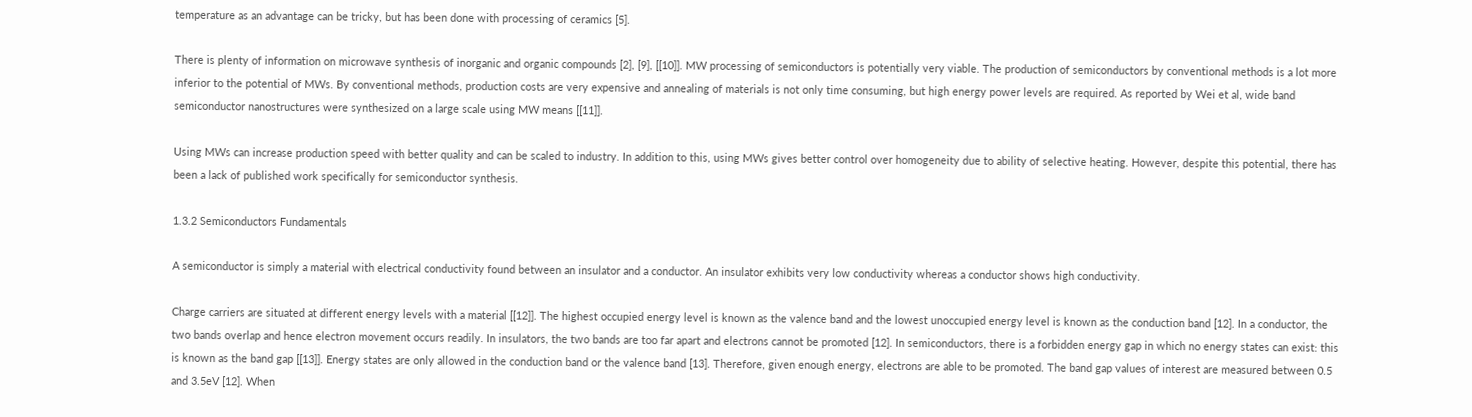temperature as an advantage can be tricky, but has been done with processing of ceramics [5].

There is plenty of information on microwave synthesis of inorganic and organic compounds [2], [9], [[10]]. MW processing of semiconductors is potentially very viable. The production of semiconductors by conventional methods is a lot more inferior to the potential of MWs. By conventional methods, production costs are very expensive and annealing of materials is not only time consuming, but high energy power levels are required. As reported by Wei et al, wide band semiconductor nanostructures were synthesized on a large scale using MW means [[11]].

Using MWs can increase production speed with better quality and can be scaled to industry. In addition to this, using MWs gives better control over homogeneity due to ability of selective heating. However, despite this potential, there has been a lack of published work specifically for semiconductor synthesis.

1.3.2 Semiconductors Fundamentals

A semiconductor is simply a material with electrical conductivity found between an insulator and a conductor. An insulator exhibits very low conductivity whereas a conductor shows high conductivity.

Charge carriers are situated at different energy levels with a material [[12]]. The highest occupied energy level is known as the valence band and the lowest unoccupied energy level is known as the conduction band [12]. In a conductor, the two bands overlap and hence electron movement occurs readily. In insulators, the two bands are too far apart and electrons cannot be promoted [12]. In semiconductors, there is a forbidden energy gap in which no energy states can exist: this is known as the band gap [[13]]. Energy states are only allowed in the conduction band or the valence band [13]. Therefore, given enough energy, electrons are able to be promoted. The band gap values of interest are measured between 0.5 and 3.5eV [12]. When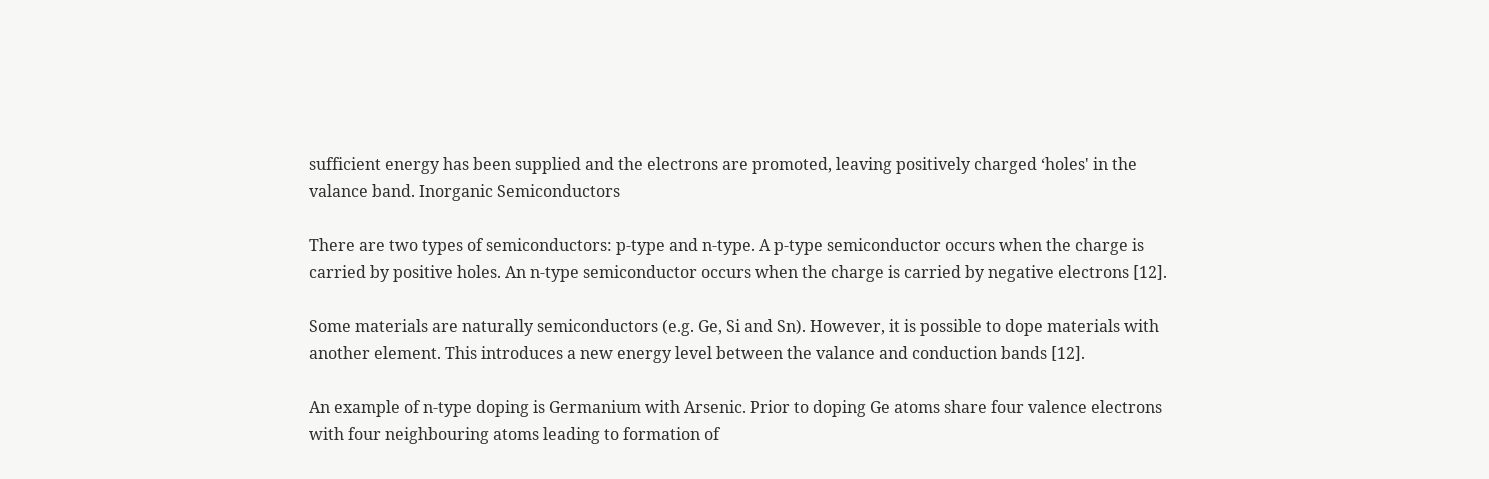sufficient energy has been supplied and the electrons are promoted, leaving positively charged ‘holes' in the valance band. Inorganic Semiconductors

There are two types of semiconductors: p-type and n-type. A p-type semiconductor occurs when the charge is carried by positive holes. An n-type semiconductor occurs when the charge is carried by negative electrons [12].

Some materials are naturally semiconductors (e.g. Ge, Si and Sn). However, it is possible to dope materials with another element. This introduces a new energy level between the valance and conduction bands [12].

An example of n-type doping is Germanium with Arsenic. Prior to doping Ge atoms share four valence electrons with four neighbouring atoms leading to formation of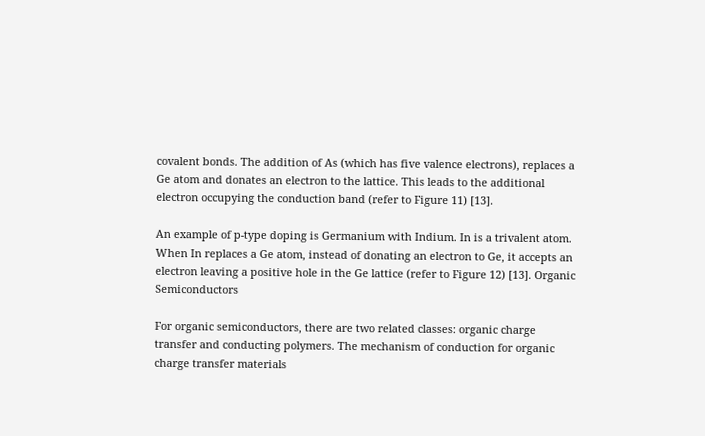covalent bonds. The addition of As (which has five valence electrons), replaces a Ge atom and donates an electron to the lattice. This leads to the additional electron occupying the conduction band (refer to Figure 11) [13].

An example of p-type doping is Germanium with Indium. In is a trivalent atom. When In replaces a Ge atom, instead of donating an electron to Ge, it accepts an electron leaving a positive hole in the Ge lattice (refer to Figure 12) [13]. Organic Semiconductors

For organic semiconductors, there are two related classes: organic charge transfer and conducting polymers. The mechanism of conduction for organic charge transfer materials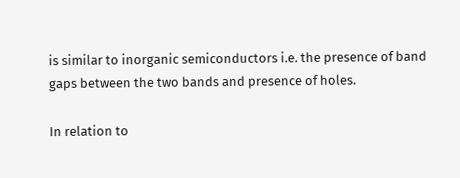is similar to inorganic semiconductors i.e. the presence of band gaps between the two bands and presence of holes.

In relation to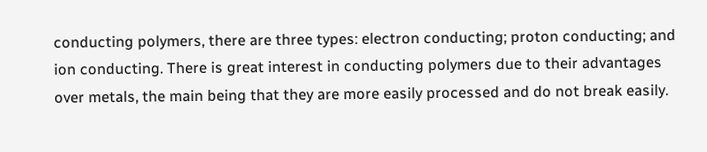conducting polymers, there are three types: electron conducting; proton conducting; and ion conducting. There is great interest in conducting polymers due to their advantages over metals, the main being that they are more easily processed and do not break easily.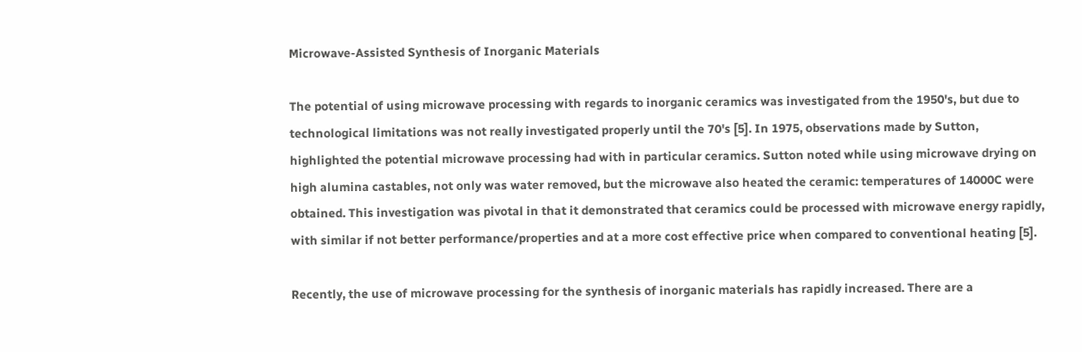Microwave-Assisted Synthesis of Inorganic Materials

The potential of using microwave processing with regards to inorganic ceramics was investigated from the 1950's, but due to technological limitations was not really investigated properly until the 70's [5]. In 1975, observations made by Sutton, highlighted the potential microwave processing had with in particular ceramics. Sutton noted while using microwave drying on high alumina castables, not only was water removed, but the microwave also heated the ceramic: temperatures of 14000C were obtained. This investigation was pivotal in that it demonstrated that ceramics could be processed with microwave energy rapidly, with similar if not better performance/properties and at a more cost effective price when compared to conventional heating [5].

Recently, the use of microwave processing for the synthesis of inorganic materials has rapidly increased. There are a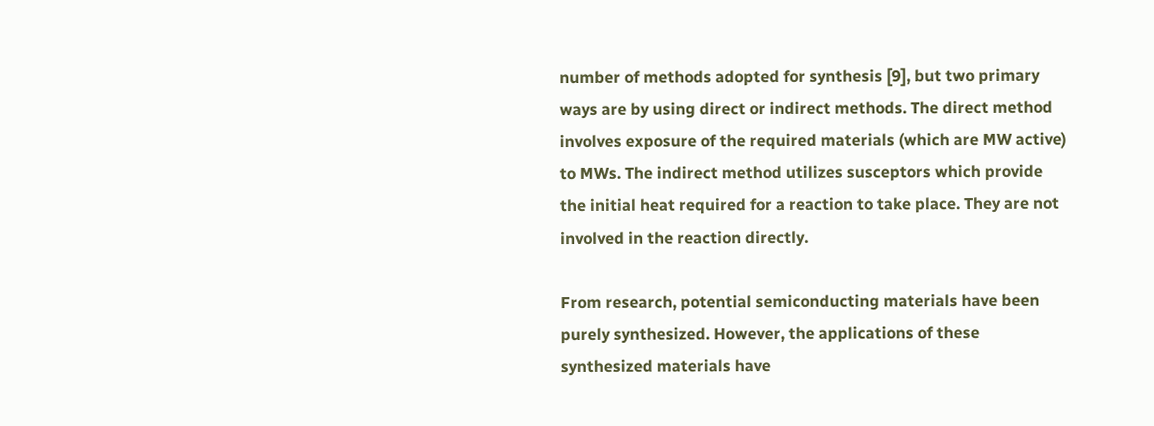number of methods adopted for synthesis [9], but two primary ways are by using direct or indirect methods. The direct method involves exposure of the required materials (which are MW active) to MWs. The indirect method utilizes susceptors which provide the initial heat required for a reaction to take place. They are not involved in the reaction directly.

From research, potential semiconducting materials have been purely synthesized. However, the applications of these synthesized materials have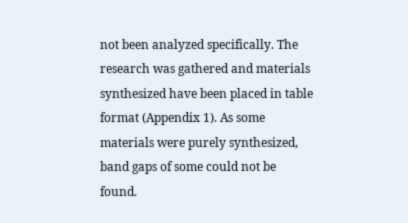not been analyzed specifically. The research was gathered and materials synthesized have been placed in table format (Appendix 1). As some materials were purely synthesized, band gaps of some could not be found.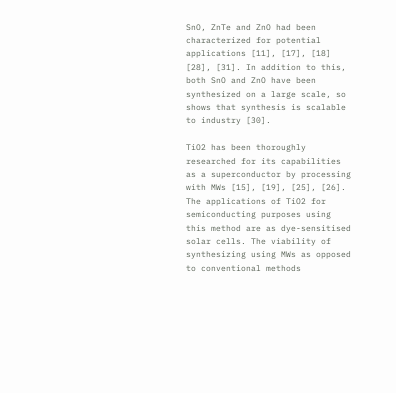SnO, ZnTe and ZnO had been characterized for potential applications [11], [17], [18] [28], [31]. In addition to this, both SnO and ZnO have been synthesized on a large scale, so shows that synthesis is scalable to industry [30].

TiO2 has been thoroughly researched for its capabilities as a superconductor by processing with MWs [15], [19], [25], [26]. The applications of TiO2 for semiconducting purposes using this method are as dye-sensitised solar cells. The viability of synthesizing using MWs as opposed to conventional methods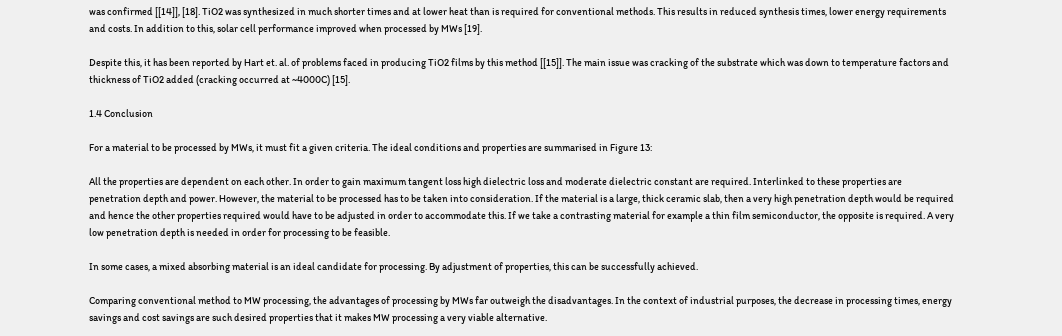was confirmed [[14]], [18]. TiO2 was synthesized in much shorter times and at lower heat than is required for conventional methods. This results in reduced synthesis times, lower energy requirements and costs. In addition to this, solar cell performance improved when processed by MWs [19].

Despite this, it has been reported by Hart et. al. of problems faced in producing TiO2 films by this method [[15]]. The main issue was cracking of the substrate which was down to temperature factors and thickness of TiO2 added (cracking occurred at ~4000C) [15].

1.4 Conclusion

For a material to be processed by MWs, it must fit a given criteria. The ideal conditions and properties are summarised in Figure 13:

All the properties are dependent on each other. In order to gain maximum tangent loss high dielectric loss and moderate dielectric constant are required. Interlinked to these properties are penetration depth and power. However, the material to be processed has to be taken into consideration. If the material is a large, thick ceramic slab, then a very high penetration depth would be required and hence the other properties required would have to be adjusted in order to accommodate this. If we take a contrasting material for example a thin film semiconductor, the opposite is required. A very low penetration depth is needed in order for processing to be feasible.

In some cases, a mixed absorbing material is an ideal candidate for processing. By adjustment of properties, this can be successfully achieved.

Comparing conventional method to MW processing, the advantages of processing by MWs far outweigh the disadvantages. In the context of industrial purposes, the decrease in processing times, energy savings and cost savings are such desired properties that it makes MW processing a very viable alternative.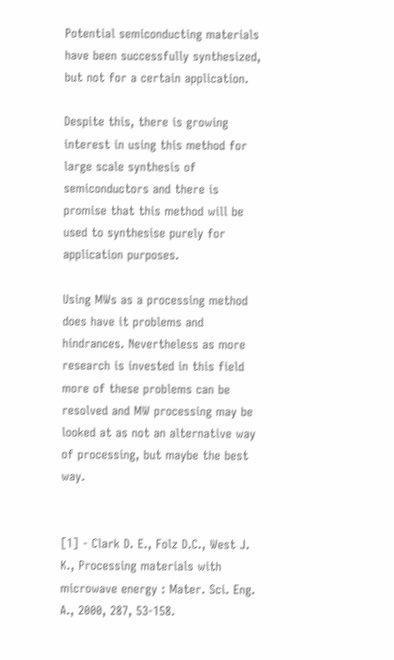Potential semiconducting materials have been successfully synthesized, but not for a certain application.

Despite this, there is growing interest in using this method for large scale synthesis of semiconductors and there is promise that this method will be used to synthesise purely for application purposes.

Using MWs as a processing method does have it problems and hindrances. Nevertheless as more research is invested in this field more of these problems can be resolved and MW processing may be looked at as not an alternative way of processing, but maybe the best way.


[1] - Clark D. E., Folz D.C., West J. K., Processing materials with microwave energy : Mater. Sci. Eng. A., 2000, 287, 53-158.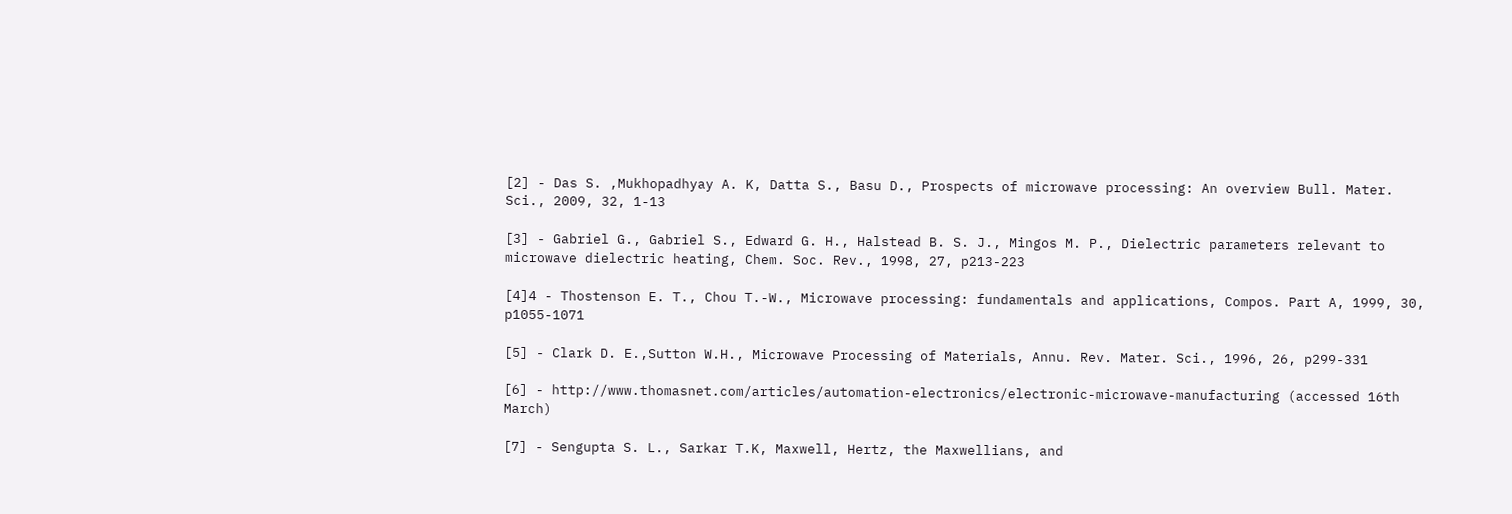[2] - Das S. ,Mukhopadhyay A. K, Datta S., Basu D., Prospects of microwave processing: An overview Bull. Mater. Sci., 2009, 32, 1-13

[3] - Gabriel G., Gabriel S., Edward G. H., Halstead B. S. J., Mingos M. P., Dielectric parameters relevant to microwave dielectric heating, Chem. Soc. Rev., 1998, 27, p213-223

[4]4 - Thostenson E. T., Chou T.-W., Microwave processing: fundamentals and applications, Compos. Part A, 1999, 30, p1055-1071

[5] - Clark D. E.,Sutton W.H., Microwave Processing of Materials, Annu. Rev. Mater. Sci., 1996, 26, p299-331

[6] - http://www.thomasnet.com/articles/automation-electronics/electronic-microwave-manufacturing (accessed 16th March)

[7] - Sengupta S. L., Sarkar T.K, Maxwell, Hertz, the Maxwellians, and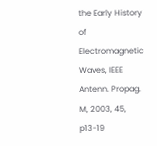the Early History of Electromagnetic Waves, IEEE Antenn. Propag. M, 2003, 45, p13-19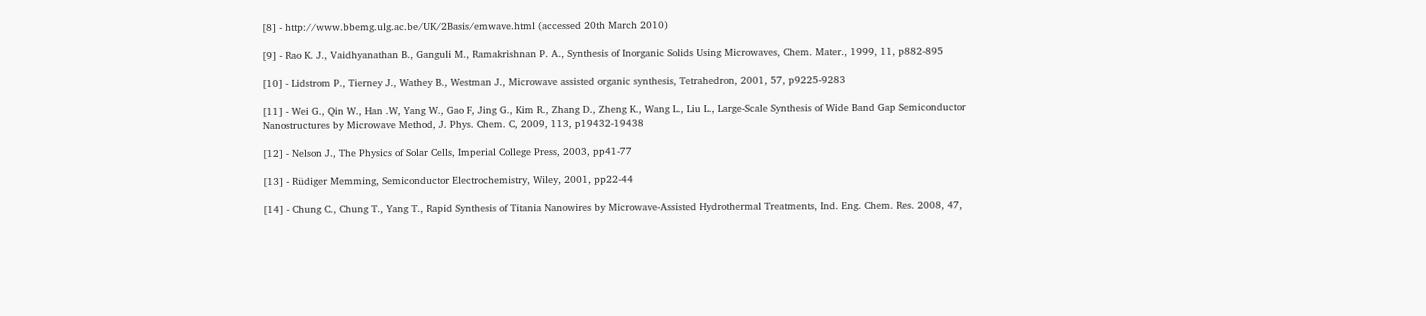[8] - http://www.bbemg.ulg.ac.be/UK/2Basis/emwave.html (accessed 20th March 2010)

[9] - Rao K. J., Vaidhyanathan B., Ganguli M., Ramakrishnan P. A., Synthesis of Inorganic Solids Using Microwaves, Chem. Mater., 1999, 11, p882-895

[10] - Lidstrom P., Tierney J., Wathey B., Westman J., Microwave assisted organic synthesis, Tetrahedron, 2001, 57, p9225-9283

[11] - Wei G., Qin W., Han .W, Yang W., Gao F, Jing G., Kim R., Zhang D., Zheng K., Wang L., Liu L., Large-Scale Synthesis of Wide Band Gap Semiconductor Nanostructures by Microwave Method, J. Phys. Chem. C, 2009, 113, p19432-19438

[12] - Nelson J., The Physics of Solar Cells, Imperial College Press, 2003, pp41-77

[13] - Rüdiger Memming, Semiconductor Electrochemistry, Wiley, 2001, pp22-44

[14] - Chung C., Chung T., Yang T., Rapid Synthesis of Titania Nanowires by Microwave-Assisted Hydrothermal Treatments, Ind. Eng. Chem. Res. 2008, 47,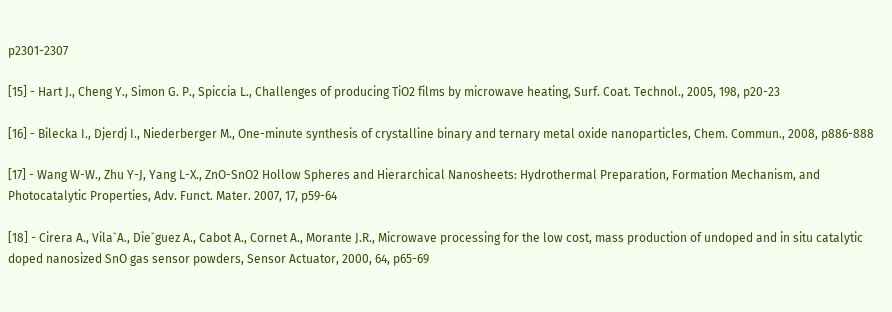p2301-2307

[15] - Hart J., Cheng Y., Simon G. P., Spiccia L., Challenges of producing TiO2 films by microwave heating, Surf. Coat. Technol., 2005, 198, p20-23

[16] - Bilecka I., Djerdj I., Niederberger M., One-minute synthesis of crystalline binary and ternary metal oxide nanoparticles, Chem. Commun., 2008, p886-888

[17] - Wang W-W., Zhu Y-J, Yang L-X., ZnO-SnO2 Hollow Spheres and Hierarchical Nanosheets: Hydrothermal Preparation, Formation Mechanism, and Photocatalytic Properties, Adv. Funct. Mater. 2007, 17, p59-64

[18] - Cirera A., Vila`A., Die´guez A., Cabot A., Cornet A., Morante J.R., Microwave processing for the low cost, mass production of undoped and in situ catalytic doped nanosized SnO gas sensor powders, Sensor Actuator, 2000, 64, p65-69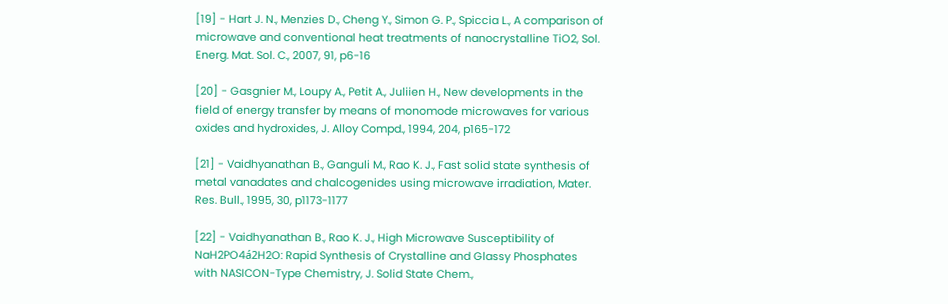[19] - Hart J. N., Menzies D., Cheng Y., Simon G. P., Spiccia L., A comparison of microwave and conventional heat treatments of nanocrystalline TiO2, Sol. Energ. Mat. Sol. C., 2007, 91, p6-16

[20] - Gasgnier M., Loupy A., Petit A., Juliien H., New developments in the field of energy transfer by means of monomode microwaves for various oxides and hydroxides, J. Alloy Compd., 1994, 204, p165-172

[21] - Vaidhyanathan B., Ganguli M., Rao K. J., Fast solid state synthesis of metal vanadates and chalcogenides using microwave irradiation, Mater. Res. Bull., 1995, 30, p1173-1177

[22] - Vaidhyanathan B., Rao K. J., High Microwave Susceptibility of NaH2PO4á2H2O: Rapid Synthesis of Crystalline and Glassy Phosphates with NASICON-Type Chemistry, J. Solid State Chem.,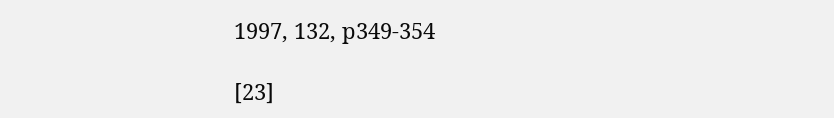1997, 132, p349-354

[23]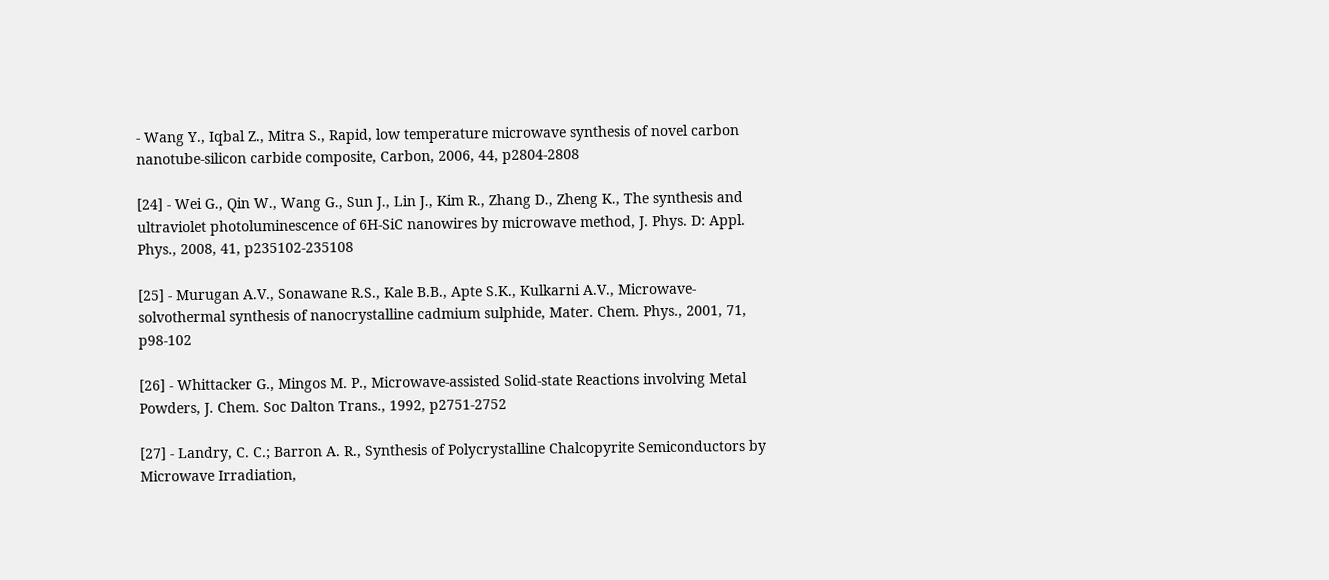- Wang Y., Iqbal Z., Mitra S., Rapid, low temperature microwave synthesis of novel carbon nanotube-silicon carbide composite, Carbon, 2006, 44, p2804-2808

[24] - Wei G., Qin W., Wang G., Sun J., Lin J., Kim R., Zhang D., Zheng K., The synthesis and ultraviolet photoluminescence of 6H-SiC nanowires by microwave method, J. Phys. D: Appl. Phys., 2008, 41, p235102-235108

[25] - Murugan A.V., Sonawane R.S., Kale B.B., Apte S.K., Kulkarni A.V., Microwave-solvothermal synthesis of nanocrystalline cadmium sulphide, Mater. Chem. Phys., 2001, 71, p98-102

[26] - Whittacker G., Mingos M. P., Microwave-assisted Solid-state Reactions involving Metal Powders, J. Chem. Soc Dalton Trans., 1992, p2751-2752

[27] - Landry, C. C.; Barron A. R., Synthesis of Polycrystalline Chalcopyrite Semiconductors by Microwave Irradiation,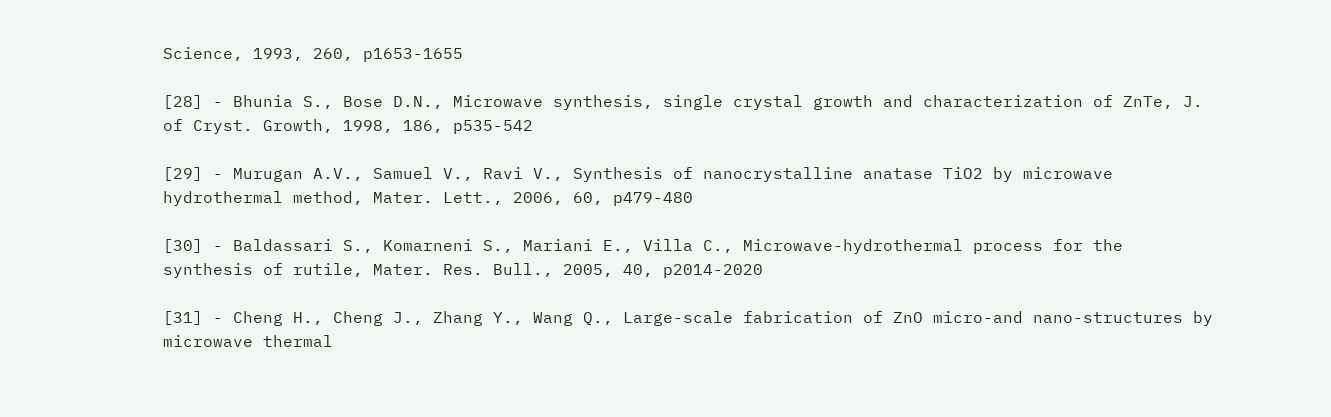Science, 1993, 260, p1653-1655

[28] - Bhunia S., Bose D.N., Microwave synthesis, single crystal growth and characterization of ZnTe, J. of Cryst. Growth, 1998, 186, p535-542

[29] - Murugan A.V., Samuel V., Ravi V., Synthesis of nanocrystalline anatase TiO2 by microwave hydrothermal method, Mater. Lett., 2006, 60, p479-480

[30] - Baldassari S., Komarneni S., Mariani E., Villa C., Microwave-hydrothermal process for the synthesis of rutile, Mater. Res. Bull., 2005, 40, p2014-2020

[31] - Cheng H., Cheng J., Zhang Y., Wang Q., Large-scale fabrication of ZnO micro-and nano-structures by microwave thermal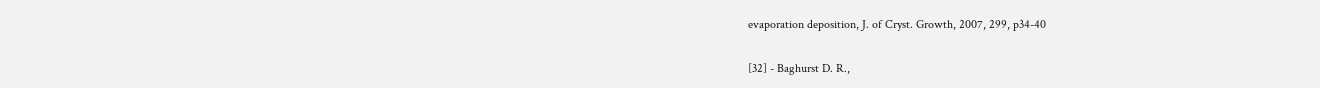evaporation deposition, J. of Cryst. Growth, 2007, 299, p34-40

[32] - Baghurst D. R.,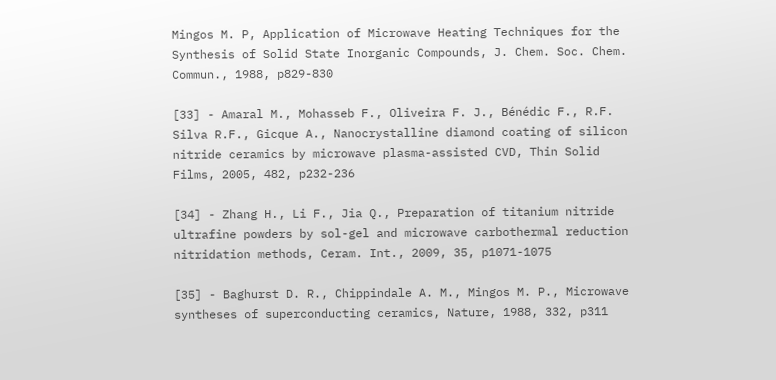Mingos M. P, Application of Microwave Heating Techniques for the Synthesis of Solid State Inorganic Compounds, J. Chem. Soc. Chem. Commun., 1988, p829-830

[33] - Amaral M., Mohasseb F., Oliveira F. J., Bénédic F., R.F. Silva R.F., Gicque A., Nanocrystalline diamond coating of silicon nitride ceramics by microwave plasma-assisted CVD, Thin Solid Films, 2005, 482, p232-236

[34] - Zhang H., Li F., Jia Q., Preparation of titanium nitride ultrafine powders by sol-gel and microwave carbothermal reduction nitridation methods, Ceram. Int., 2009, 35, p1071-1075

[35] - Baghurst D. R., Chippindale A. M., Mingos M. P., Microwave syntheses of superconducting ceramics, Nature, 1988, 332, p311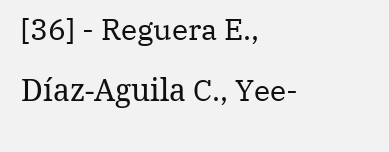[36] - Reguera E., Díaz-Aguila C., Yee-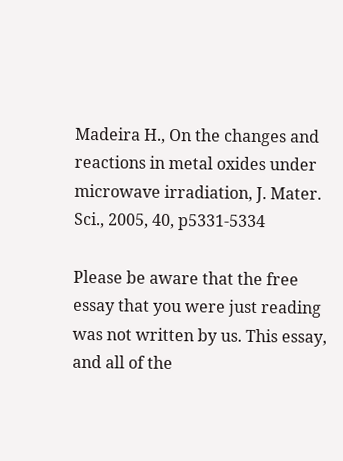Madeira H., On the changes and reactions in metal oxides under microwave irradiation, J. Mater. Sci., 2005, 40, p5331-5334

Please be aware that the free essay that you were just reading was not written by us. This essay, and all of the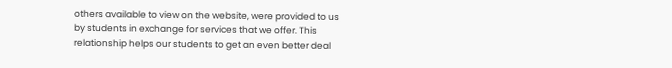others available to view on the website, were provided to us by students in exchange for services that we offer. This relationship helps our students to get an even better deal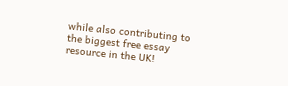while also contributing to the biggest free essay resource in the UK!